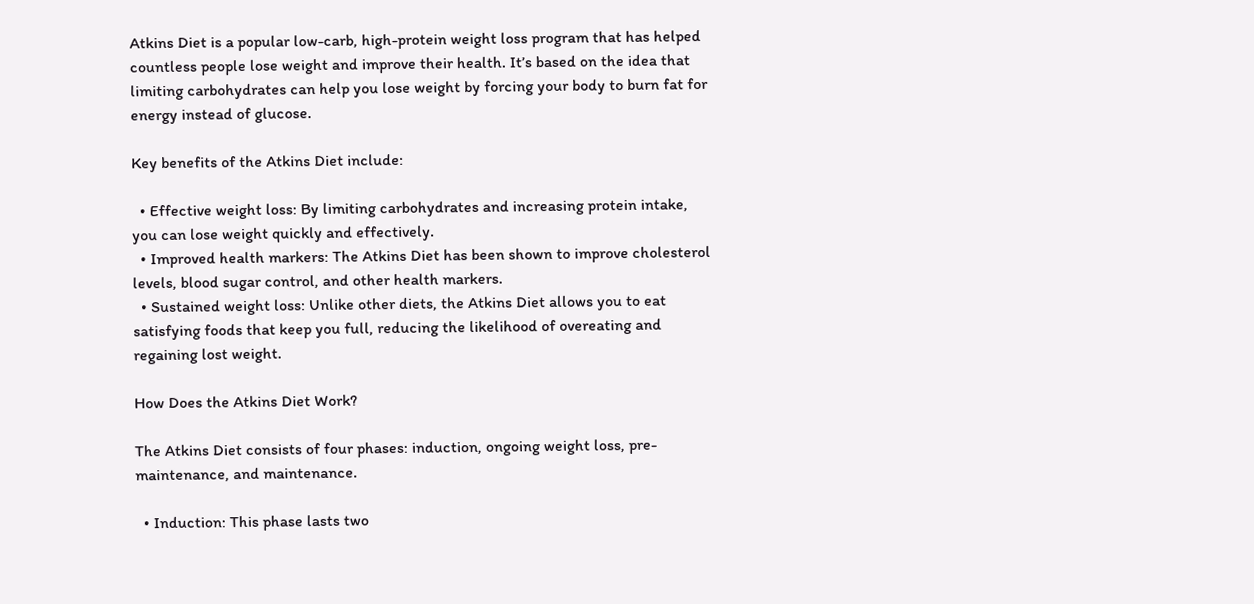Atkins Diet is a popular low-carb, high-protein weight loss program that has helped countless people lose weight and improve their health. It’s based on the idea that limiting carbohydrates can help you lose weight by forcing your body to burn fat for energy instead of glucose.

Key benefits of the Atkins Diet include:

  • Effective weight loss: By limiting carbohydrates and increasing protein intake, you can lose weight quickly and effectively.
  • Improved health markers: The Atkins Diet has been shown to improve cholesterol levels, blood sugar control, and other health markers.
  • Sustained weight loss: Unlike other diets, the Atkins Diet allows you to eat satisfying foods that keep you full, reducing the likelihood of overeating and regaining lost weight.

How Does the Atkins Diet Work?

The Atkins Diet consists of four phases: induction, ongoing weight loss, pre-maintenance, and maintenance.

  • Induction: This phase lasts two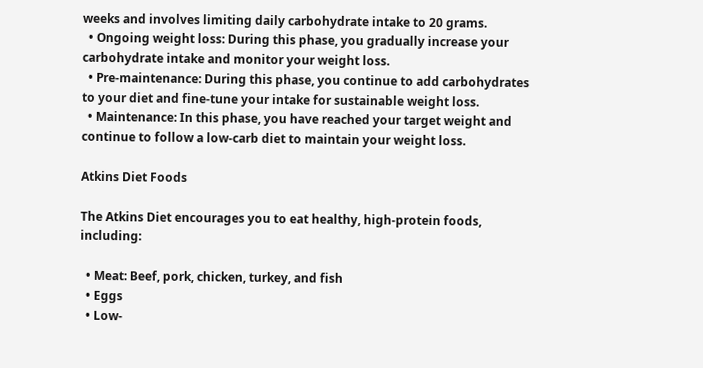weeks and involves limiting daily carbohydrate intake to 20 grams.
  • Ongoing weight loss: During this phase, you gradually increase your carbohydrate intake and monitor your weight loss.
  • Pre-maintenance: During this phase, you continue to add carbohydrates to your diet and fine-tune your intake for sustainable weight loss.
  • Maintenance: In this phase, you have reached your target weight and continue to follow a low-carb diet to maintain your weight loss.

Atkins Diet Foods

The Atkins Diet encourages you to eat healthy, high-protein foods, including:

  • Meat: Beef, pork, chicken, turkey, and fish
  • Eggs
  • Low-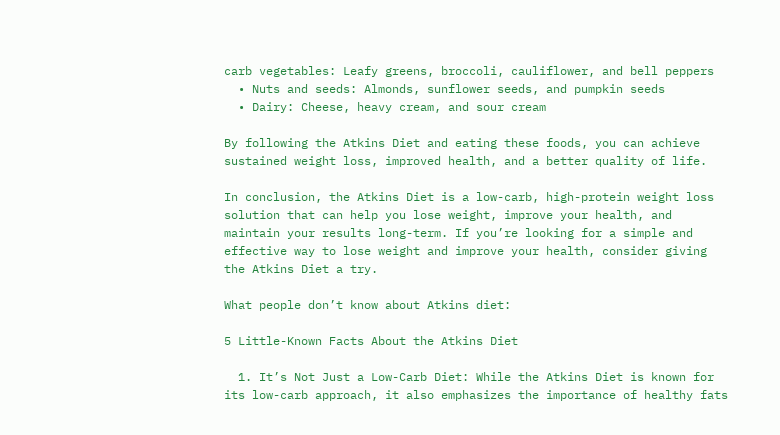carb vegetables: Leafy greens, broccoli, cauliflower, and bell peppers
  • Nuts and seeds: Almonds, sunflower seeds, and pumpkin seeds
  • Dairy: Cheese, heavy cream, and sour cream

By following the Atkins Diet and eating these foods, you can achieve sustained weight loss, improved health, and a better quality of life.

In conclusion, the Atkins Diet is a low-carb, high-protein weight loss solution that can help you lose weight, improve your health, and maintain your results long-term. If you’re looking for a simple and effective way to lose weight and improve your health, consider giving the Atkins Diet a try.

What people don’t know about Atkins diet:

5 Little-Known Facts About the Atkins Diet

  1. It’s Not Just a Low-Carb Diet: While the Atkins Diet is known for its low-carb approach, it also emphasizes the importance of healthy fats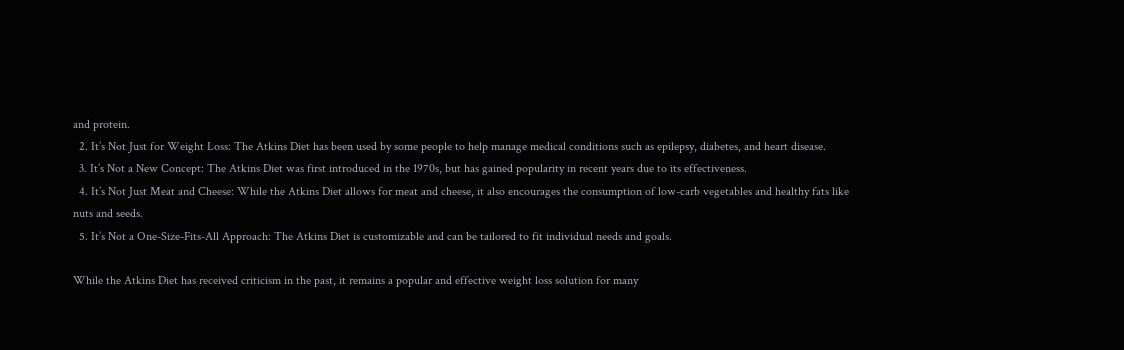and protein.
  2. It’s Not Just for Weight Loss: The Atkins Diet has been used by some people to help manage medical conditions such as epilepsy, diabetes, and heart disease.
  3. It’s Not a New Concept: The Atkins Diet was first introduced in the 1970s, but has gained popularity in recent years due to its effectiveness.
  4. It’s Not Just Meat and Cheese: While the Atkins Diet allows for meat and cheese, it also encourages the consumption of low-carb vegetables and healthy fats like nuts and seeds.
  5. It’s Not a One-Size-Fits-All Approach: The Atkins Diet is customizable and can be tailored to fit individual needs and goals.

While the Atkins Diet has received criticism in the past, it remains a popular and effective weight loss solution for many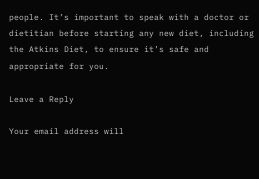people. It’s important to speak with a doctor or dietitian before starting any new diet, including the Atkins Diet, to ensure it’s safe and appropriate for you.

Leave a Reply

Your email address will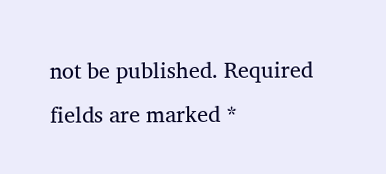not be published. Required fields are marked *